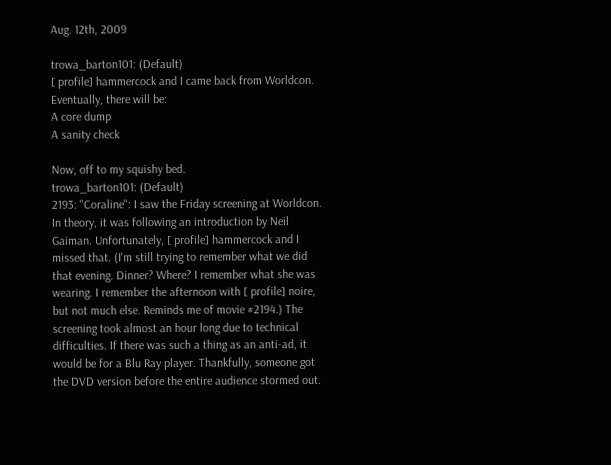Aug. 12th, 2009

trowa_barton101: (Default)
[ profile] hammercock and I came back from Worldcon.
Eventually, there will be:
A core dump
A sanity check

Now, off to my squishy bed.
trowa_barton101: (Default)
2193: "Coraline": I saw the Friday screening at Worldcon. In theory, it was following an introduction by Neil Gaiman. Unfortunately, [ profile] hammercock and I missed that. (I'm still trying to remember what we did that evening. Dinner? Where? I remember what she was wearing. I remember the afternoon with [ profile] noire, but not much else. Reminds me of movie #2194.) The screening took almost an hour long due to technical difficulties. If there was such a thing as an anti-ad, it would be for a Blu Ray player. Thankfully, someone got the DVD version before the entire audience stormed out.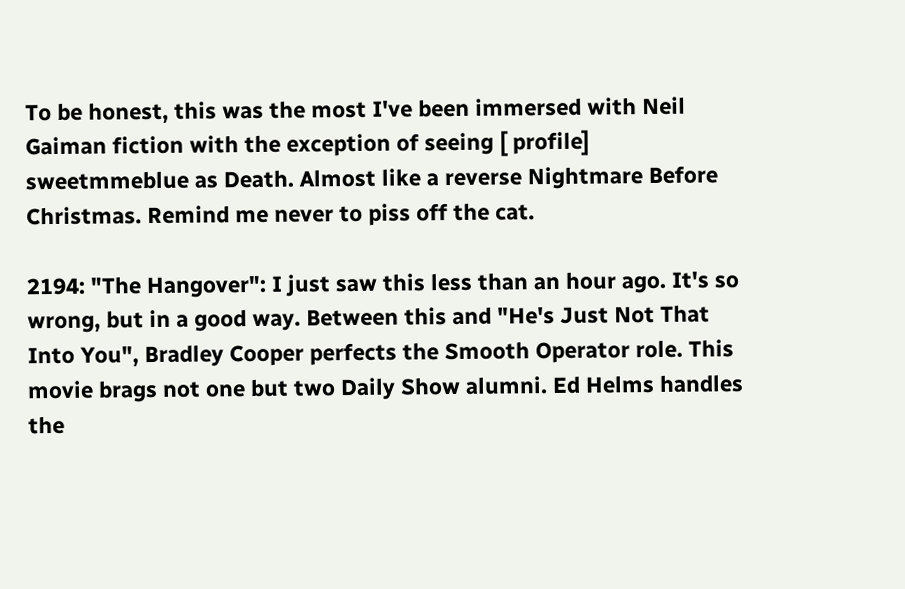To be honest, this was the most I've been immersed with Neil Gaiman fiction with the exception of seeing [ profile] sweetmmeblue as Death. Almost like a reverse Nightmare Before Christmas. Remind me never to piss off the cat.

2194: "The Hangover": I just saw this less than an hour ago. It's so wrong, but in a good way. Between this and "He's Just Not That Into You", Bradley Cooper perfects the Smooth Operator role. This movie brags not one but two Daily Show alumni. Ed Helms handles the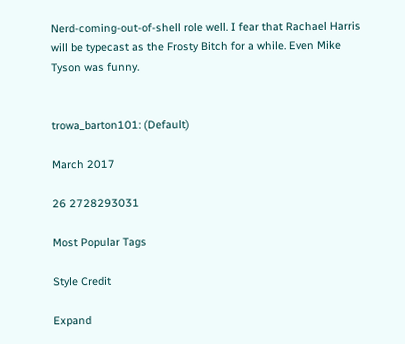Nerd-coming-out-of-shell role well. I fear that Rachael Harris will be typecast as the Frosty Bitch for a while. Even Mike Tyson was funny.


trowa_barton101: (Default)

March 2017

26 2728293031

Most Popular Tags

Style Credit

Expand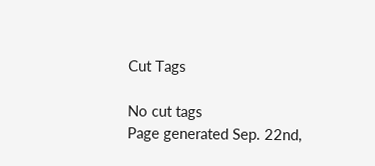Cut Tags

No cut tags
Page generated Sep. 22nd,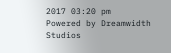2017 03:20 pm
Powered by Dreamwidth Studios